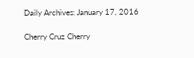Daily Archives: January 17, 2016

Cherry Cruz Cherry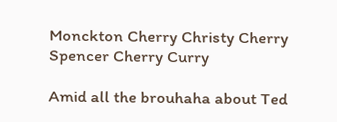Monckton Cherry Christy Cherry Spencer Cherry Curry

Amid all the brouhaha about Ted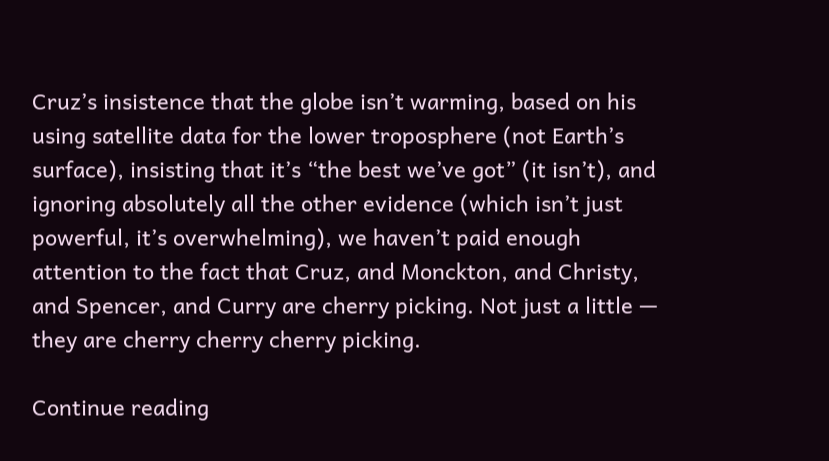Cruz’s insistence that the globe isn’t warming, based on his using satellite data for the lower troposphere (not Earth’s surface), insisting that it’s “the best we’ve got” (it isn’t), and ignoring absolutely all the other evidence (which isn’t just powerful, it’s overwhelming), we haven’t paid enough attention to the fact that Cruz, and Monckton, and Christy, and Spencer, and Curry are cherry picking. Not just a little — they are cherry cherry cherry picking.

Continue reading